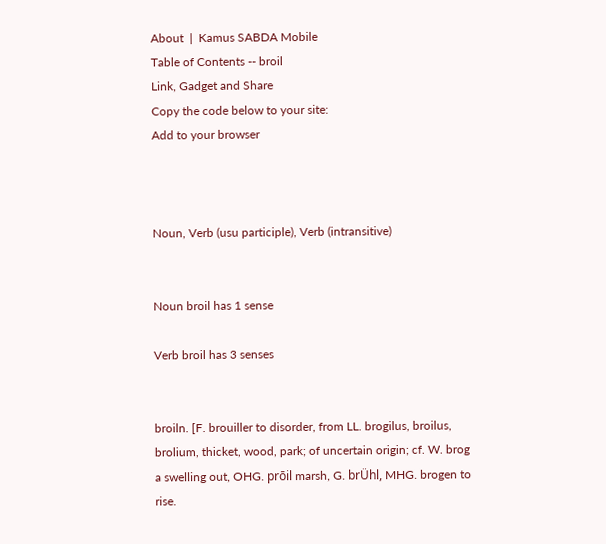About  |  Kamus SABDA Mobile
Table of Contents -- broil
Link, Gadget and Share
Copy the code below to your site:
Add to your browser



Noun, Verb (usu participle), Verb (intransitive)


Noun broil has 1 sense

Verb broil has 3 senses


broiln. [F. brouiller to disorder, from LL. brogilus, broilus, brolium, thicket, wood, park; of uncertain origin; cf. W. brog a swelling out, OHG. prōil marsh, G. brÜhl, MHG. brogen to rise.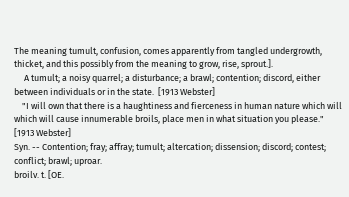The meaning tumult, confusion, comes apparently from tangled undergrowth, thicket, and this possibly from the meaning to grow, rise, sprout.].
     A tumult; a noisy quarrel; a disturbance; a brawl; contention; discord, either between individuals or in the state.  [1913 Webster]
    "I will own that there is a haughtiness and fierceness in human nature which will which will cause innumerable broils, place men in what situation you please."  [1913 Webster]
Syn. -- Contention; fray; affray; tumult; altercation; dissension; discord; contest; conflict; brawl; uproar.
broilv. t. [OE.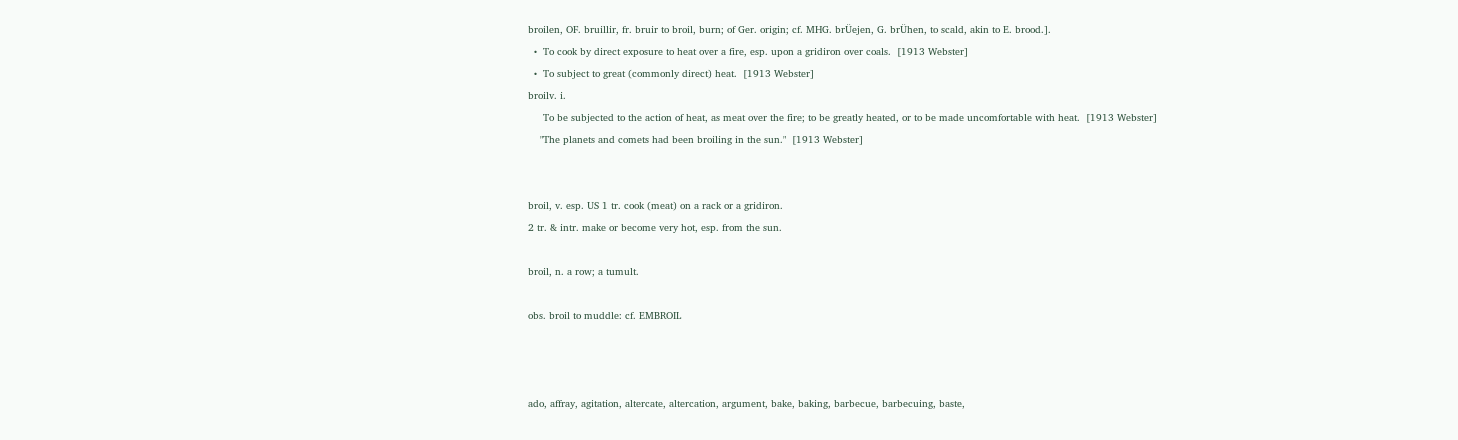broilen, OF. bruillir, fr. bruir to broil, burn; of Ger. origin; cf. MHG. brÜejen, G. brÜhen, to scald, akin to E. brood.].
  •  To cook by direct exposure to heat over a fire, esp. upon a gridiron over coals.  [1913 Webster]
  •  To subject to great (commonly direct) heat.  [1913 Webster]
broilv. i.
     To be subjected to the action of heat, as meat over the fire; to be greatly heated, or to be made uncomfortable with heat.  [1913 Webster]
    "The planets and comets had been broiling in the sun."  [1913 Webster]


broil, v. esp. US 1 tr. cook (meat) on a rack or a gridiron.
2 tr. & intr. make or become very hot, esp. from the sun.

broil, n. a row; a tumult.

obs. broil to muddle: cf. EMBROIL



ado, affray, agitation, altercate, altercation, argument, bake, baking, barbecue, barbecuing, baste,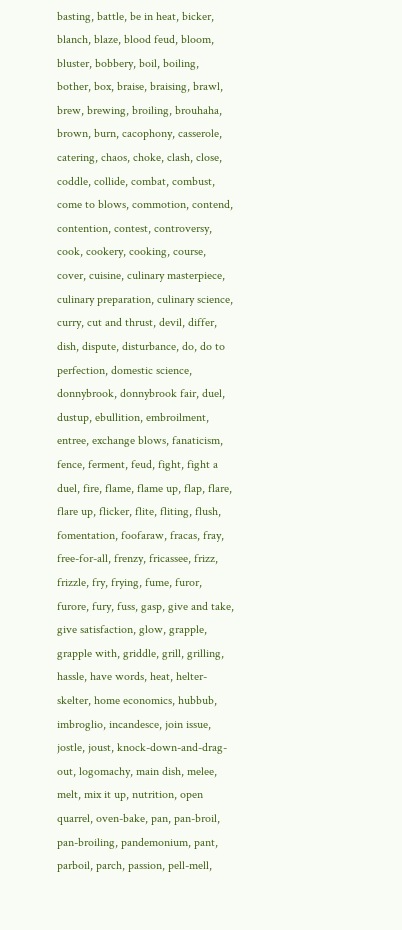basting, battle, be in heat, bicker, blanch, blaze, blood feud, bloom, bluster, bobbery, boil, boiling, bother, box, braise, braising, brawl, brew, brewing, broiling, brouhaha, brown, burn, cacophony, casserole, catering, chaos, choke, clash, close, coddle, collide, combat, combust, come to blows, commotion, contend, contention, contest, controversy, cook, cookery, cooking, course, cover, cuisine, culinary masterpiece, culinary preparation, culinary science, curry, cut and thrust, devil, differ, dish, dispute, disturbance, do, do to perfection, domestic science, donnybrook, donnybrook fair, duel, dustup, ebullition, embroilment, entree, exchange blows, fanaticism, fence, ferment, feud, fight, fight a duel, fire, flame, flame up, flap, flare, flare up, flicker, flite, fliting, flush, fomentation, foofaraw, fracas, fray, free-for-all, frenzy, fricassee, frizz, frizzle, fry, frying, fume, furor, furore, fury, fuss, gasp, give and take, give satisfaction, glow, grapple, grapple with, griddle, grill, grilling, hassle, have words, heat, helter-skelter, home economics, hubbub, imbroglio, incandesce, join issue, jostle, joust, knock-down-and-drag-out, logomachy, main dish, melee, melt, mix it up, nutrition, open quarrel, oven-bake, pan, pan-broil, pan-broiling, pandemonium, pant, parboil, parch, passion, pell-mell,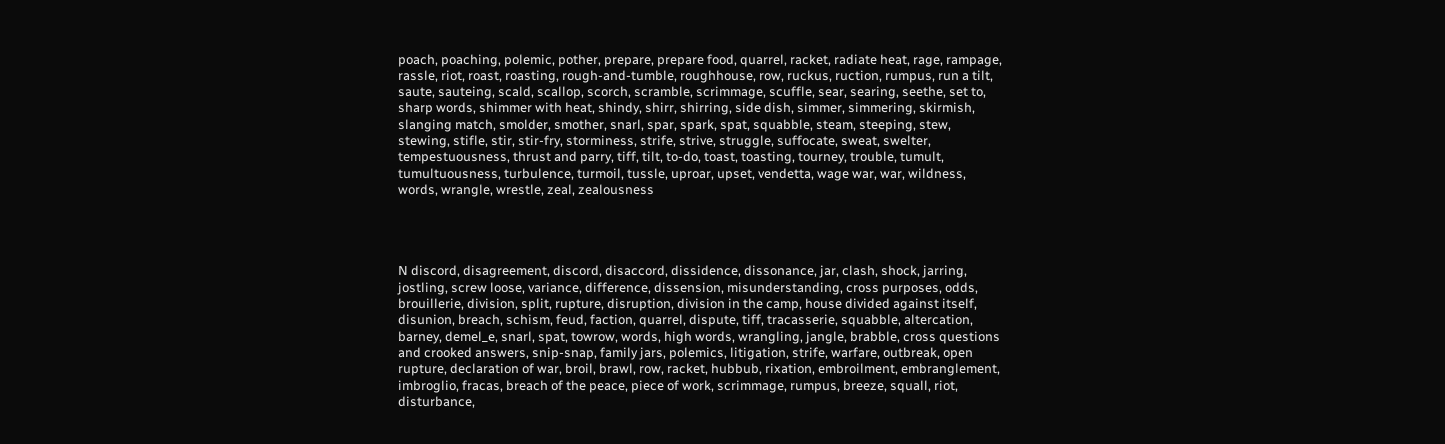poach, poaching, polemic, pother, prepare, prepare food, quarrel, racket, radiate heat, rage, rampage, rassle, riot, roast, roasting, rough-and-tumble, roughhouse, row, ruckus, ruction, rumpus, run a tilt, saute, sauteing, scald, scallop, scorch, scramble, scrimmage, scuffle, sear, searing, seethe, set to, sharp words, shimmer with heat, shindy, shirr, shirring, side dish, simmer, simmering, skirmish, slanging match, smolder, smother, snarl, spar, spark, spat, squabble, steam, steeping, stew, stewing, stifle, stir, stir-fry, storminess, strife, strive, struggle, suffocate, sweat, swelter, tempestuousness, thrust and parry, tiff, tilt, to-do, toast, toasting, tourney, trouble, tumult, tumultuousness, turbulence, turmoil, tussle, uproar, upset, vendetta, wage war, war, wildness, words, wrangle, wrestle, zeal, zealousness




N discord, disagreement, discord, disaccord, dissidence, dissonance, jar, clash, shock, jarring, jostling, screw loose, variance, difference, dissension, misunderstanding, cross purposes, odds, brouillerie, division, split, rupture, disruption, division in the camp, house divided against itself, disunion, breach, schism, feud, faction, quarrel, dispute, tiff, tracasserie, squabble, altercation, barney, demel_e, snarl, spat, towrow, words, high words, wrangling, jangle, brabble, cross questions and crooked answers, snip-snap, family jars, polemics, litigation, strife, warfare, outbreak, open rupture, declaration of war, broil, brawl, row, racket, hubbub, rixation, embroilment, embranglement, imbroglio, fracas, breach of the peace, piece of work, scrimmage, rumpus, breeze, squall, riot, disturbance,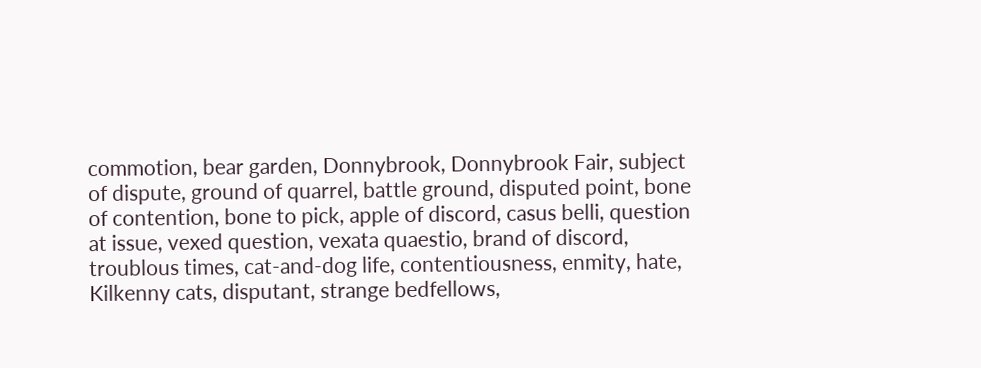commotion, bear garden, Donnybrook, Donnybrook Fair, subject of dispute, ground of quarrel, battle ground, disputed point, bone of contention, bone to pick, apple of discord, casus belli, question at issue, vexed question, vexata quaestio, brand of discord, troublous times, cat-and-dog life, contentiousness, enmity, hate, Kilkenny cats, disputant, strange bedfellows,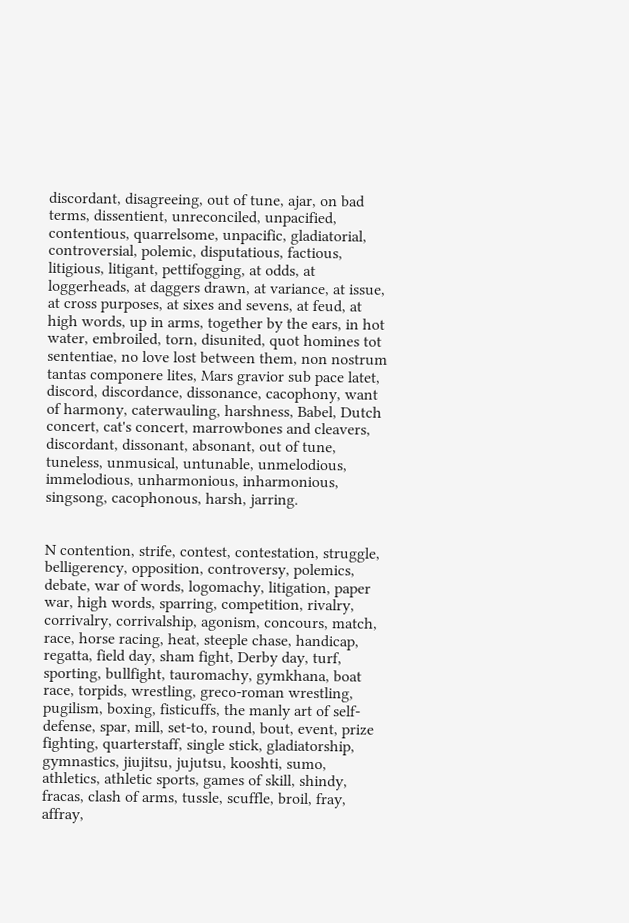discordant, disagreeing, out of tune, ajar, on bad terms, dissentient, unreconciled, unpacified, contentious, quarrelsome, unpacific, gladiatorial, controversial, polemic, disputatious, factious, litigious, litigant, pettifogging, at odds, at loggerheads, at daggers drawn, at variance, at issue, at cross purposes, at sixes and sevens, at feud, at high words, up in arms, together by the ears, in hot water, embroiled, torn, disunited, quot homines tot sententiae, no love lost between them, non nostrum tantas componere lites, Mars gravior sub pace latet, discord, discordance, dissonance, cacophony, want of harmony, caterwauling, harshness, Babel, Dutch concert, cat's concert, marrowbones and cleavers, discordant, dissonant, absonant, out of tune, tuneless, unmusical, untunable, unmelodious, immelodious, unharmonious, inharmonious, singsong, cacophonous, harsh, jarring.


N contention, strife, contest, contestation, struggle, belligerency, opposition, controversy, polemics, debate, war of words, logomachy, litigation, paper war, high words, sparring, competition, rivalry, corrivalry, corrivalship, agonism, concours, match, race, horse racing, heat, steeple chase, handicap, regatta, field day, sham fight, Derby day, turf, sporting, bullfight, tauromachy, gymkhana, boat race, torpids, wrestling, greco-roman wrestling, pugilism, boxing, fisticuffs, the manly art of self-defense, spar, mill, set-to, round, bout, event, prize fighting, quarterstaff, single stick, gladiatorship, gymnastics, jiujitsu, jujutsu, kooshti, sumo, athletics, athletic sports, games of skill, shindy, fracas, clash of arms, tussle, scuffle, broil, fray, affray,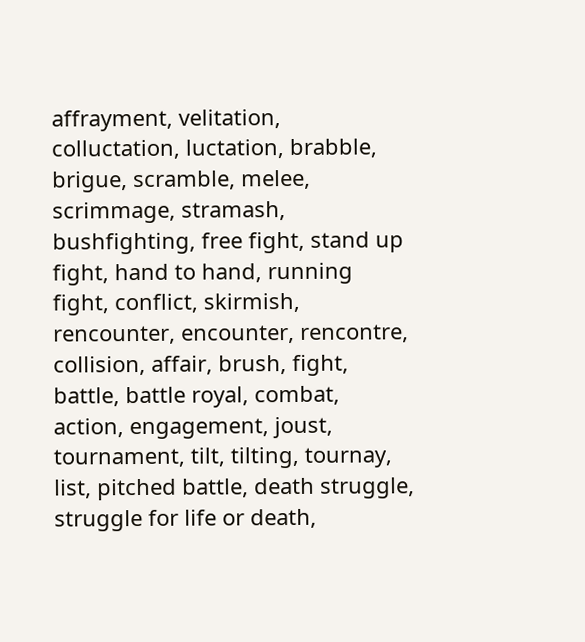affrayment, velitation, colluctation, luctation, brabble, brigue, scramble, melee, scrimmage, stramash, bushfighting, free fight, stand up fight, hand to hand, running fight, conflict, skirmish, rencounter, encounter, rencontre, collision, affair, brush, fight, battle, battle royal, combat, action, engagement, joust, tournament, tilt, tilting, tournay, list, pitched battle, death struggle, struggle for life or death,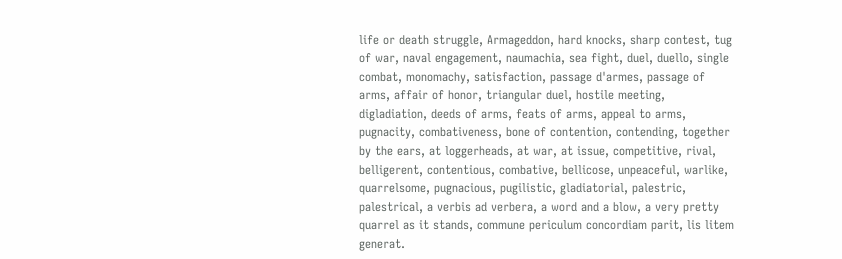life or death struggle, Armageddon, hard knocks, sharp contest, tug of war, naval engagement, naumachia, sea fight, duel, duello, single combat, monomachy, satisfaction, passage d'armes, passage of arms, affair of honor, triangular duel, hostile meeting, digladiation, deeds of arms, feats of arms, appeal to arms, pugnacity, combativeness, bone of contention, contending, together by the ears, at loggerheads, at war, at issue, competitive, rival, belligerent, contentious, combative, bellicose, unpeaceful, warlike, quarrelsome, pugnacious, pugilistic, gladiatorial, palestric, palestrical, a verbis ad verbera, a word and a blow, a very pretty quarrel as it stands, commune periculum concordiam parit, lis litem generat.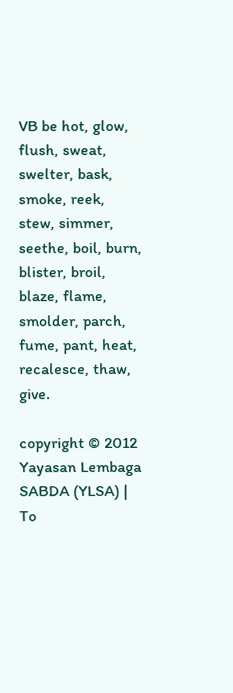VB be hot, glow, flush, sweat, swelter, bask, smoke, reek, stew, simmer, seethe, boil, burn, blister, broil, blaze, flame, smolder, parch, fume, pant, heat, recalesce, thaw, give.

copyright © 2012 Yayasan Lembaga SABDA (YLSA) | To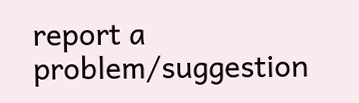report a problem/suggestion